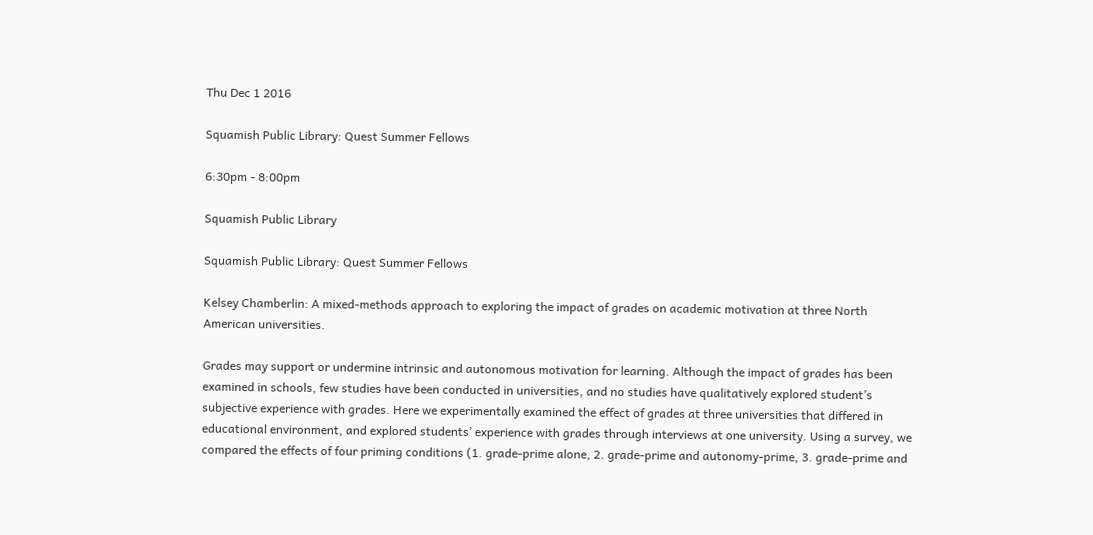Thu Dec 1 2016

Squamish Public Library: Quest Summer Fellows

6:30pm - 8:00pm

Squamish Public Library

Squamish Public Library: Quest Summer Fellows

Kelsey Chamberlin: A mixed-methods approach to exploring the impact of grades on academic motivation at three North American universities.

Grades may support or undermine intrinsic and autonomous motivation for learning. Although the impact of grades has been examined in schools, few studies have been conducted in universities, and no studies have qualitatively explored student’s subjective experience with grades. Here we experimentally examined the effect of grades at three universities that differed in educational environment, and explored students’ experience with grades through interviews at one university. Using a survey, we compared the effects of four priming conditions (1. grade-prime alone, 2. grade-prime and autonomy-prime, 3. grade-prime and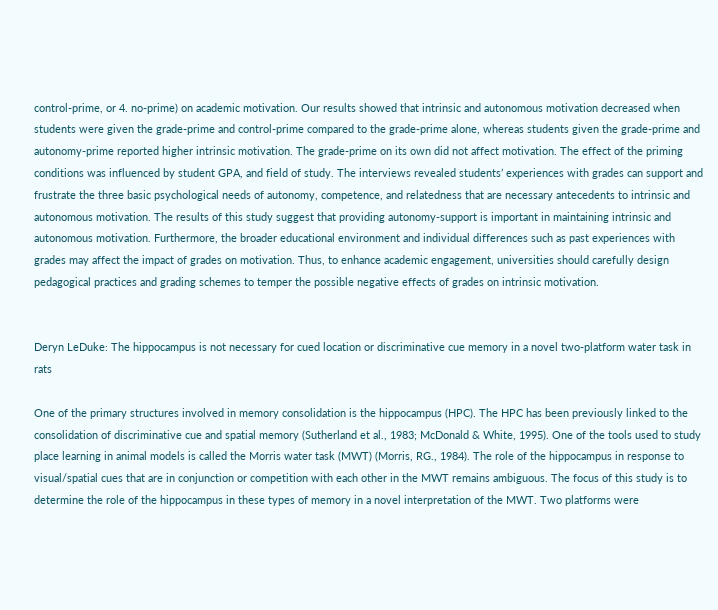control-prime, or 4. no-prime) on academic motivation. Our results showed that intrinsic and autonomous motivation decreased when students were given the grade-prime and control-prime compared to the grade-prime alone, whereas students given the grade-prime and autonomy-prime reported higher intrinsic motivation. The grade-prime on its own did not affect motivation. The effect of the priming conditions was influenced by student GPA, and field of study. The interviews revealed students’ experiences with grades can support and frustrate the three basic psychological needs of autonomy, competence, and relatedness that are necessary antecedents to intrinsic and autonomous motivation. The results of this study suggest that providing autonomy-support is important in maintaining intrinsic and autonomous motivation. Furthermore, the broader educational environment and individual differences such as past experiences with grades may affect the impact of grades on motivation. Thus, to enhance academic engagement, universities should carefully design pedagogical practices and grading schemes to temper the possible negative effects of grades on intrinsic motivation.


Deryn LeDuke: The hippocampus is not necessary for cued location or discriminative cue memory in a novel two-platform water task in rats

One of the primary structures involved in memory consolidation is the hippocampus (HPC). The HPC has been previously linked to the consolidation of discriminative cue and spatial memory (Sutherland et al., 1983; McDonald & White, 1995). One of the tools used to study place learning in animal models is called the Morris water task (MWT) (Morris, RG., 1984). The role of the hippocampus in response to visual/spatial cues that are in conjunction or competition with each other in the MWT remains ambiguous. The focus of this study is to determine the role of the hippocampus in these types of memory in a novel interpretation of the MWT. Two platforms were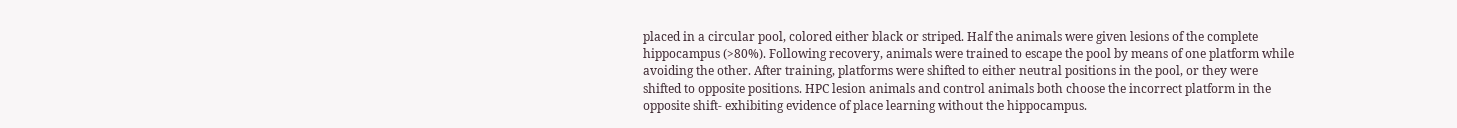placed in a circular pool, colored either black or striped. Half the animals were given lesions of the complete hippocampus (>80%). Following recovery, animals were trained to escape the pool by means of one platform while avoiding the other. After training, platforms were shifted to either neutral positions in the pool, or they were shifted to opposite positions. HPC lesion animals and control animals both choose the incorrect platform in the opposite shift- exhibiting evidence of place learning without the hippocampus.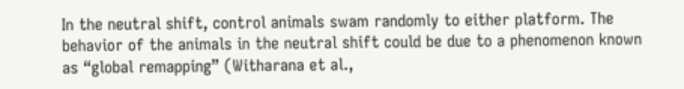In the neutral shift, control animals swam randomly to either platform. The behavior of the animals in the neutral shift could be due to a phenomenon known as “global remapping” (Witharana et al.,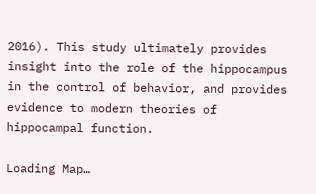2016). This study ultimately provides insight into the role of the hippocampus in the control of behavior, and provides evidence to modern theories of hippocampal function.

Loading Map…